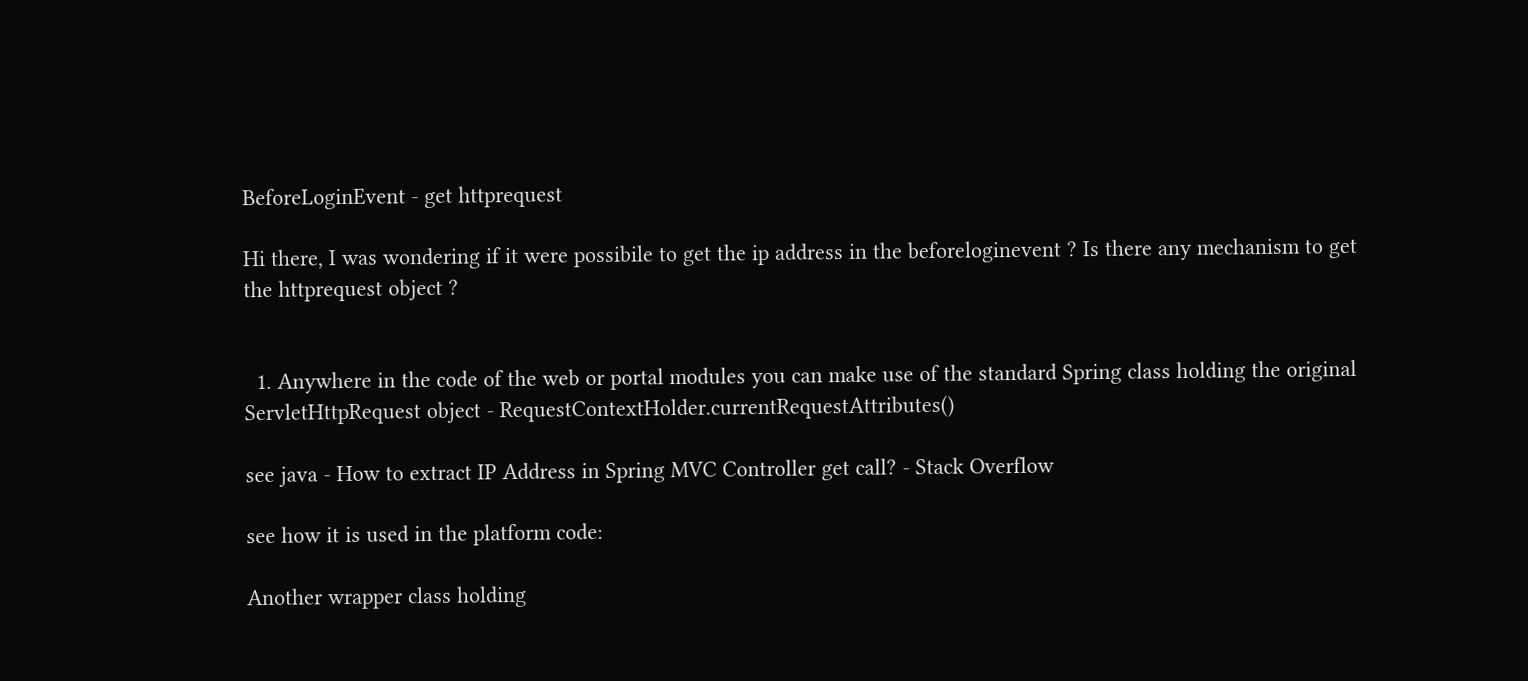BeforeLoginEvent - get httprequest

Hi there, I was wondering if it were possibile to get the ip address in the beforeloginevent ? Is there any mechanism to get the httprequest object ?


  1. Anywhere in the code of the web or portal modules you can make use of the standard Spring class holding the original ServletHttpRequest object - RequestContextHolder.currentRequestAttributes()

see java - How to extract IP Address in Spring MVC Controller get call? - Stack Overflow

see how it is used in the platform code:

Another wrapper class holding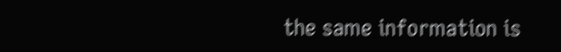the same information is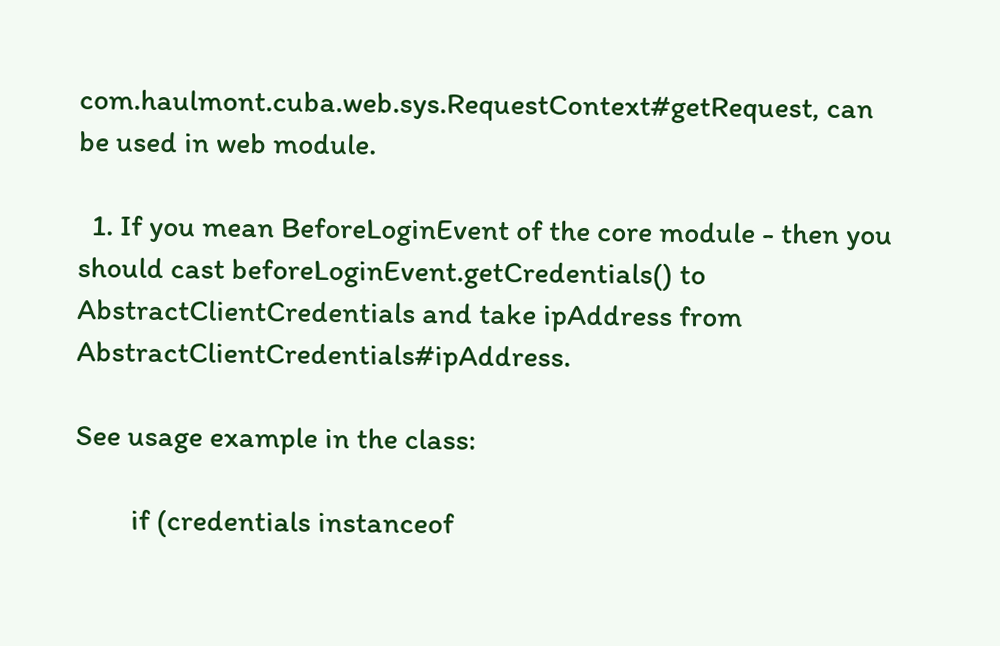com.haulmont.cuba.web.sys.RequestContext#getRequest, can be used in web module.

  1. If you mean BeforeLoginEvent of the core module - then you should cast beforeLoginEvent.getCredentials() to AbstractClientCredentials and take ipAddress from AbstractClientCredentials#ipAddress.

See usage example in the class:

        if (credentials instanceof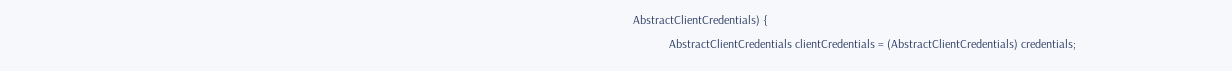AbstractClientCredentials) {
            AbstractClientCredentials clientCredentials = (AbstractClientCredentials) credentials;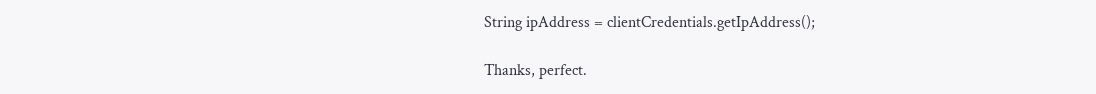String ipAddress = clientCredentials.getIpAddress();

Thanks, perfect.